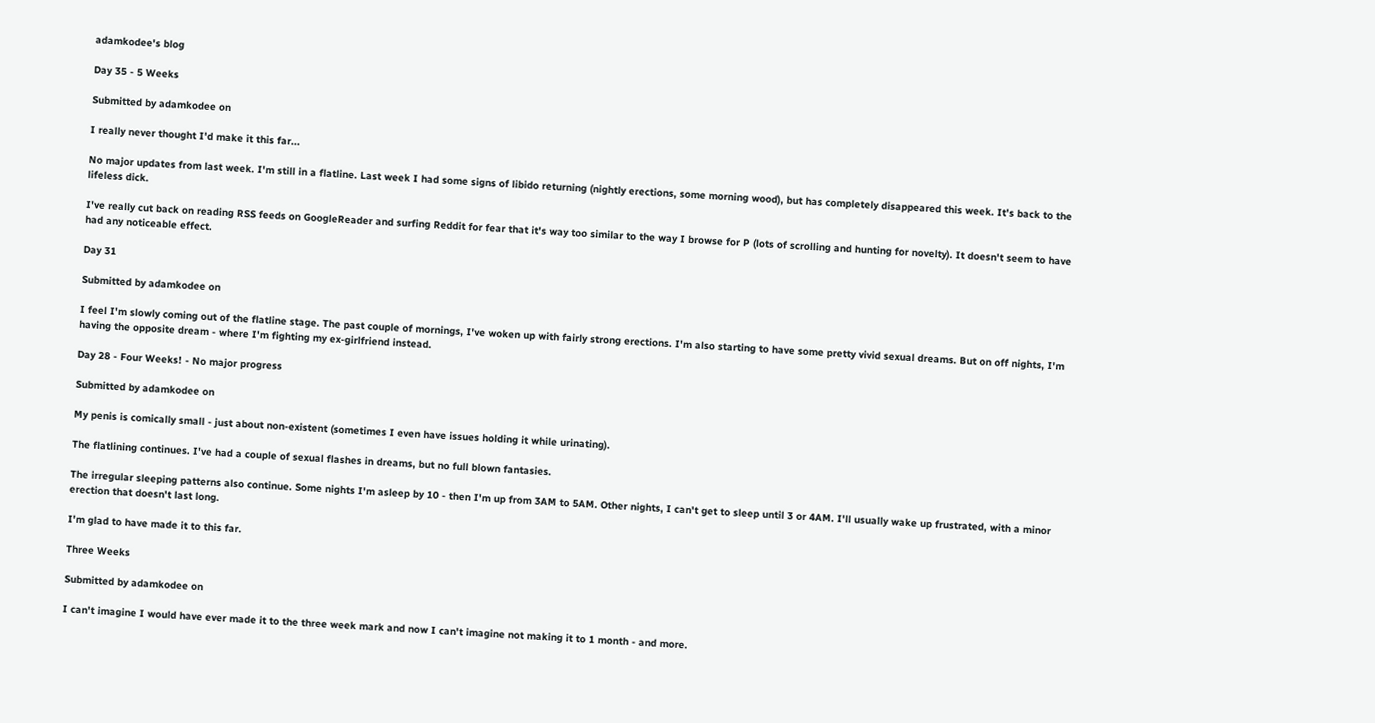adamkodee's blog

Day 35 - 5 Weeks

Submitted by adamkodee on

I really never thought I'd make it this far...

No major updates from last week. I'm still in a flatline. Last week I had some signs of libido returning (nightly erections, some morning wood), but has completely disappeared this week. It's back to the lifeless dick.

I've really cut back on reading RSS feeds on GoogleReader and surfing Reddit for fear that it's way too similar to the way I browse for P (lots of scrolling and hunting for novelty). It doesn't seem to have had any noticeable effect.

Day 31

Submitted by adamkodee on

I feel I'm slowly coming out of the flatline stage. The past couple of mornings, I've woken up with fairly strong erections. I'm also starting to have some pretty vivid sexual dreams. But on off nights, I'm having the opposite dream - where I'm fighting my ex-girlfriend instead.

Day 28 - Four Weeks! - No major progress

Submitted by adamkodee on

My penis is comically small - just about non-existent (sometimes I even have issues holding it while urinating).

The flatlining continues. I've had a couple of sexual flashes in dreams, but no full blown fantasies.

The irregular sleeping patterns also continue. Some nights I'm asleep by 10 - then I'm up from 3AM to 5AM. Other nights, I can't get to sleep until 3 or 4AM. I'll usually wake up frustrated, with a minor erection that doesn't last long.

I'm glad to have made it to this far.

Three Weeks

Submitted by adamkodee on

I can't imagine I would have ever made it to the three week mark and now I can't imagine not making it to 1 month - and more.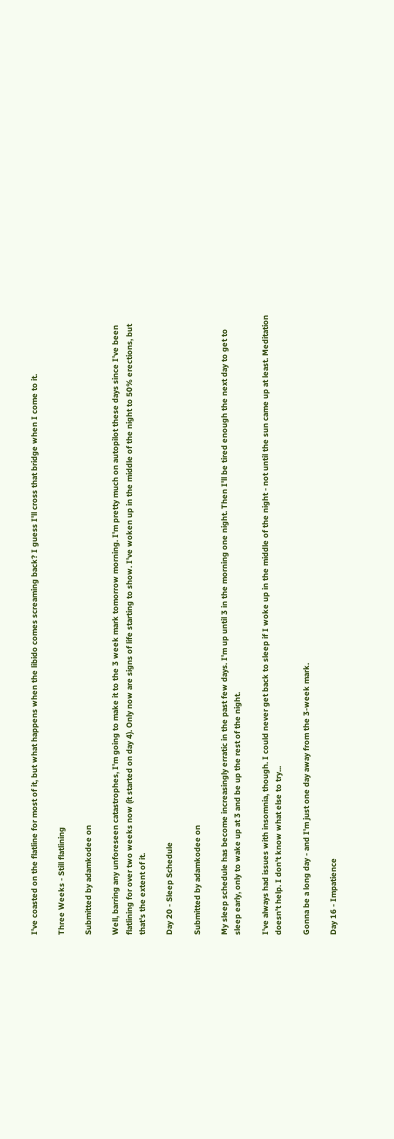I've coasted on the flatline for most of it, but what happens when the libido comes screaming back? I guess I'll cross that bridge when I come to it.

Three Weeks - Still flatlining

Submitted by adamkodee on

Well, barring any unforeseen catastrophes, I'm going to make it to the 3 week mark tomorrow morning. I'm pretty much on autopilot these days since I've been flatlining for over two weeks now (it started on day 4). Only now are signs of life starting to show. I've woken up in the middle of the night to 50% erections, but that's the extent of it.

Day 20 - Sleep Schedule

Submitted by adamkodee on

My sleep schedule has become increasingly erratic in the past few days. I'm up until 3 in the morning one night. Then I'll be tired enough the next day to get to sleep early, only to wake up at 3 and be up the rest of the night.

I've always had issues with insomnia, though. I could never get back to sleep if I woke up in the middle of the night - not until the sun came up at least. Meditation doesn't help. I don't know what else to try...

Gonna be a long day - and I'm just one day away from the 3-week mark.

Day 16 - Impatience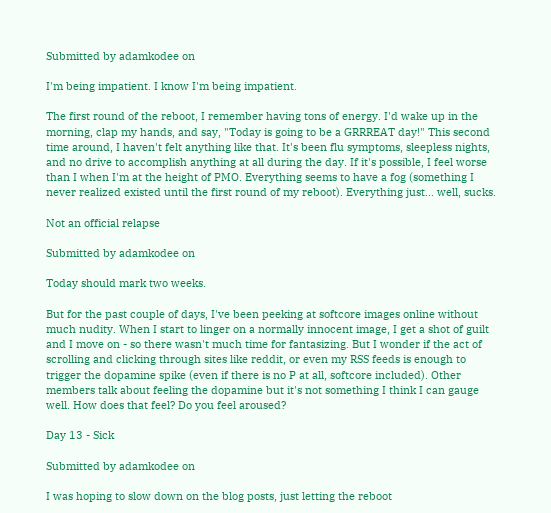Submitted by adamkodee on

I'm being impatient. I know I'm being impatient.

The first round of the reboot, I remember having tons of energy. I'd wake up in the morning, clap my hands, and say, "Today is going to be a GRRREAT day!" This second time around, I haven't felt anything like that. It's been flu symptoms, sleepless nights, and no drive to accomplish anything at all during the day. If it's possible, I feel worse than I when I'm at the height of PMO. Everything seems to have a fog (something I never realized existed until the first round of my reboot). Everything just... well, sucks.

Not an official relapse

Submitted by adamkodee on

Today should mark two weeks.

But for the past couple of days, I've been peeking at softcore images online without much nudity. When I start to linger on a normally innocent image, I get a shot of guilt and I move on - so there wasn't much time for fantasizing. But I wonder if the act of scrolling and clicking through sites like reddit, or even my RSS feeds is enough to trigger the dopamine spike (even if there is no P at all, softcore included). Other members talk about feeling the dopamine but it's not something I think I can gauge well. How does that feel? Do you feel aroused?

Day 13 - Sick

Submitted by adamkodee on

I was hoping to slow down on the blog posts, just letting the reboot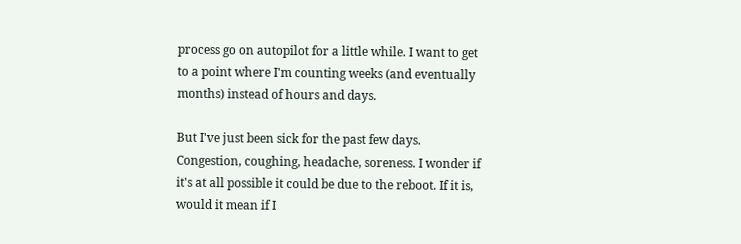process go on autopilot for a little while. I want to get to a point where I'm counting weeks (and eventually months) instead of hours and days.

But I've just been sick for the past few days. Congestion, coughing, headache, soreness. I wonder if it's at all possible it could be due to the reboot. If it is, would it mean if I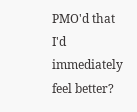PMO'd that I'd immediately feel better?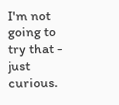I'm not going to try that - just curious.